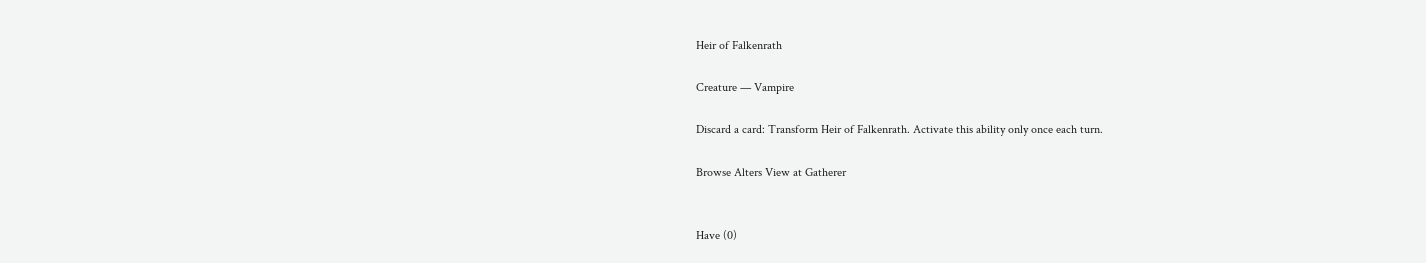Heir of Falkenrath

Creature — Vampire

Discard a card: Transform Heir of Falkenrath. Activate this ability only once each turn.

Browse Alters View at Gatherer


Have (0)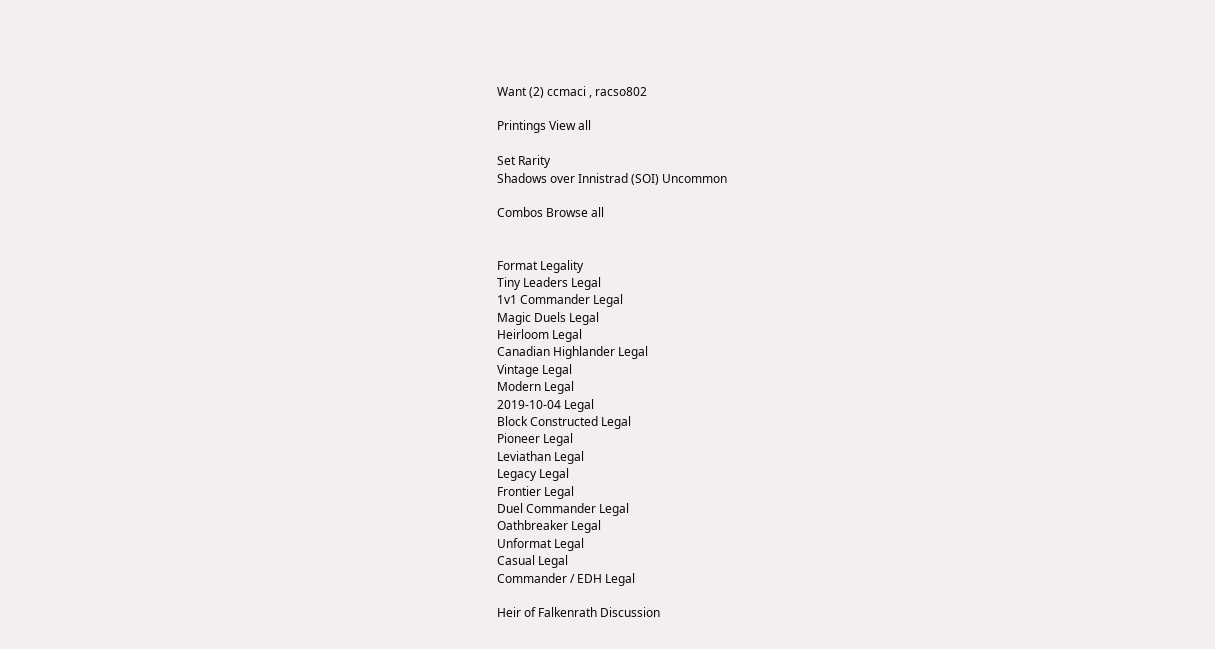Want (2) ccmaci , racso802

Printings View all

Set Rarity
Shadows over Innistrad (SOI) Uncommon

Combos Browse all


Format Legality
Tiny Leaders Legal
1v1 Commander Legal
Magic Duels Legal
Heirloom Legal
Canadian Highlander Legal
Vintage Legal
Modern Legal
2019-10-04 Legal
Block Constructed Legal
Pioneer Legal
Leviathan Legal
Legacy Legal
Frontier Legal
Duel Commander Legal
Oathbreaker Legal
Unformat Legal
Casual Legal
Commander / EDH Legal

Heir of Falkenrath Discussion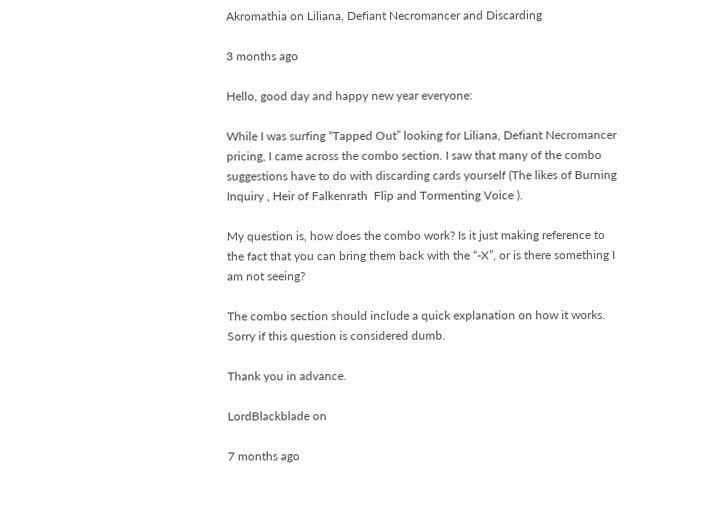Akromathia on Liliana, Defiant Necromancer and Discarding

3 months ago

Hello, good day and happy new year everyone:

While I was surfing “Tapped Out” looking for Liliana, Defiant Necromancer pricing, I came across the combo section. I saw that many of the combo suggestions have to do with discarding cards yourself (The likes of Burning Inquiry , Heir of Falkenrath  Flip and Tormenting Voice ).

My question is, how does the combo work? Is it just making reference to the fact that you can bring them back with the “-X”, or is there something I am not seeing?

The combo section should include a quick explanation on how it works. Sorry if this question is considered dumb.

Thank you in advance.

LordBlackblade on

7 months ago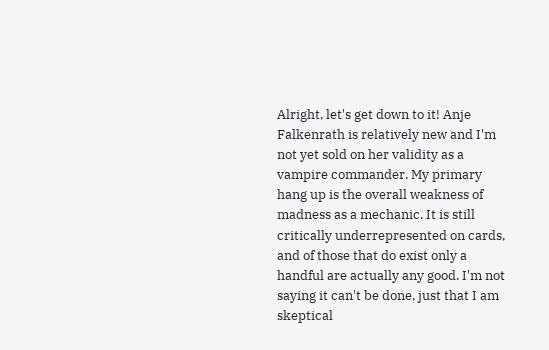Alright, let's get down to it! Anje Falkenrath is relatively new and I'm not yet sold on her validity as a vampire commander. My primary hang up is the overall weakness of madness as a mechanic. It is still critically underrepresented on cards, and of those that do exist only a handful are actually any good. I'm not saying it can't be done, just that I am skeptical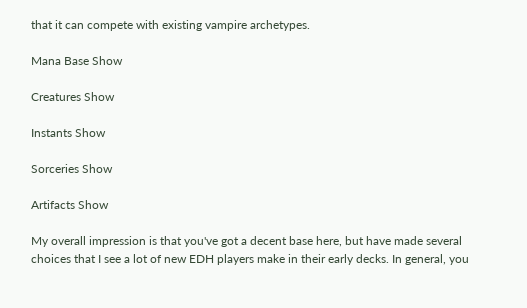that it can compete with existing vampire archetypes.

Mana Base Show

Creatures Show

Instants Show

Sorceries Show

Artifacts Show

My overall impression is that you've got a decent base here, but have made several choices that I see a lot of new EDH players make in their early decks. In general, you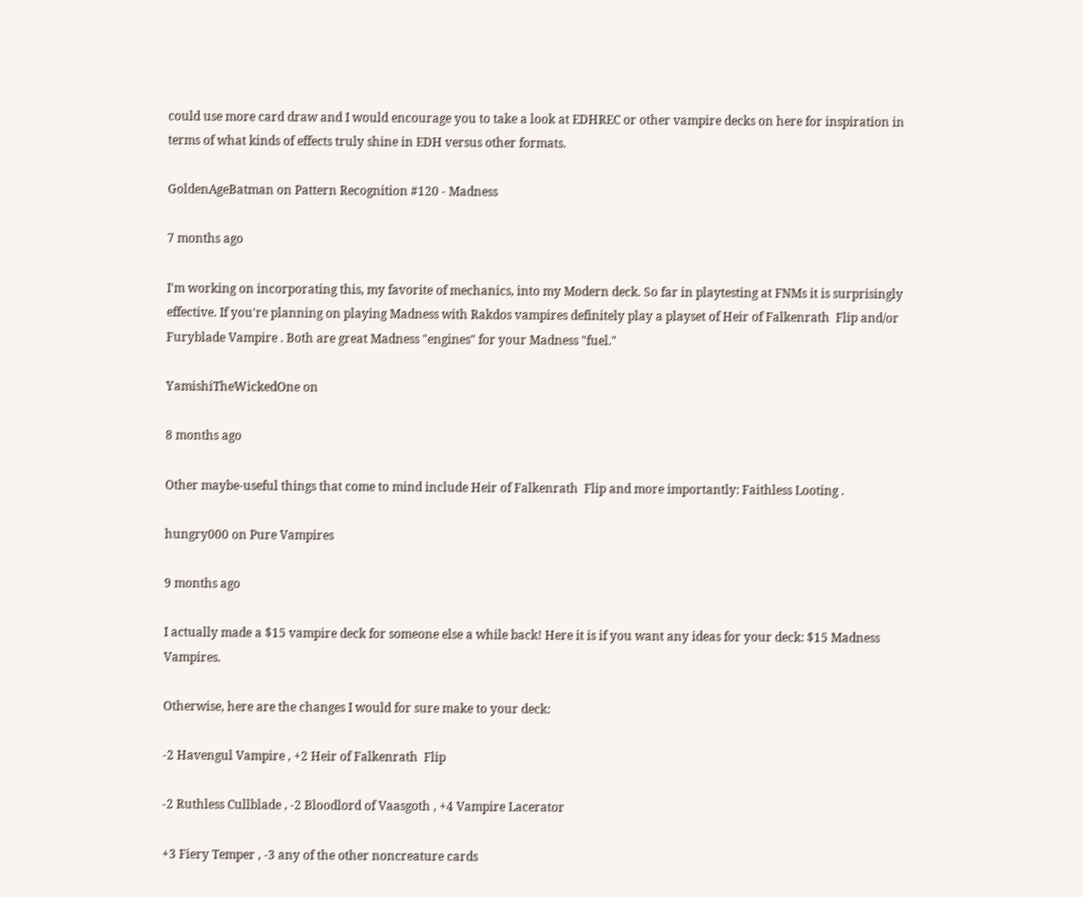could use more card draw and I would encourage you to take a look at EDHREC or other vampire decks on here for inspiration in terms of what kinds of effects truly shine in EDH versus other formats.

GoldenAgeBatman on Pattern Recognition #120 - Madness

7 months ago

I'm working on incorporating this, my favorite of mechanics, into my Modern deck. So far in playtesting at FNMs it is surprisingly effective. If you're planning on playing Madness with Rakdos vampires definitely play a playset of Heir of Falkenrath  Flip and/or Furyblade Vampire . Both are great Madness "engines" for your Madness "fuel."

YamishiTheWickedOne on

8 months ago

Other maybe-useful things that come to mind include Heir of Falkenrath  Flip and more importantly: Faithless Looting .

hungry000 on Pure Vampires

9 months ago

I actually made a $15 vampire deck for someone else a while back! Here it is if you want any ideas for your deck: $15 Madness Vampires.

Otherwise, here are the changes I would for sure make to your deck:

-2 Havengul Vampire , +2 Heir of Falkenrath  Flip

-2 Ruthless Cullblade , -2 Bloodlord of Vaasgoth , +4 Vampire Lacerator

+3 Fiery Temper , -3 any of the other noncreature cards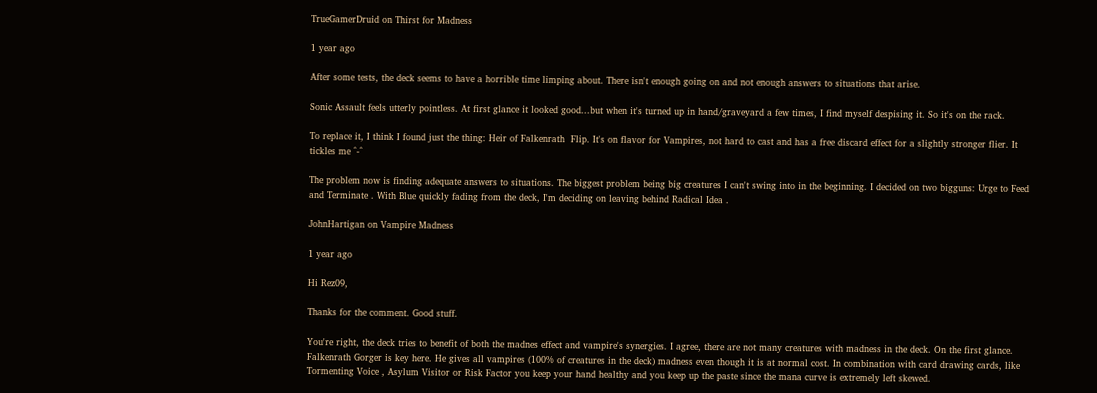TrueGamerDruid on Thirst for Madness

1 year ago

After some tests, the deck seems to have a horrible time limping about. There isn't enough going on and not enough answers to situations that arise.

Sonic Assault feels utterly pointless. At first glance it looked good...but when it's turned up in hand/graveyard a few times, I find myself despising it. So it's on the rack.

To replace it, I think I found just the thing: Heir of Falkenrath  Flip. It's on flavor for Vampires, not hard to cast and has a free discard effect for a slightly stronger flier. It tickles me ^-^

The problem now is finding adequate answers to situations. The biggest problem being big creatures I can't swing into in the beginning. I decided on two bigguns: Urge to Feed and Terminate . With Blue quickly fading from the deck, I'm deciding on leaving behind Radical Idea .

JohnHartigan on Vampire Madness

1 year ago

Hi Rez09,

Thanks for the comment. Good stuff.

You're right, the deck tries to benefit of both the madnes effect and vampire's synergies. I agree, there are not many creatures with madness in the deck. On the first glance. Falkenrath Gorger is key here. He gives all vampires (100% of creatures in the deck) madness even though it is at normal cost. In combination with card drawing cards, like Tormenting Voice , Asylum Visitor or Risk Factor you keep your hand healthy and you keep up the paste since the mana curve is extremely left skewed.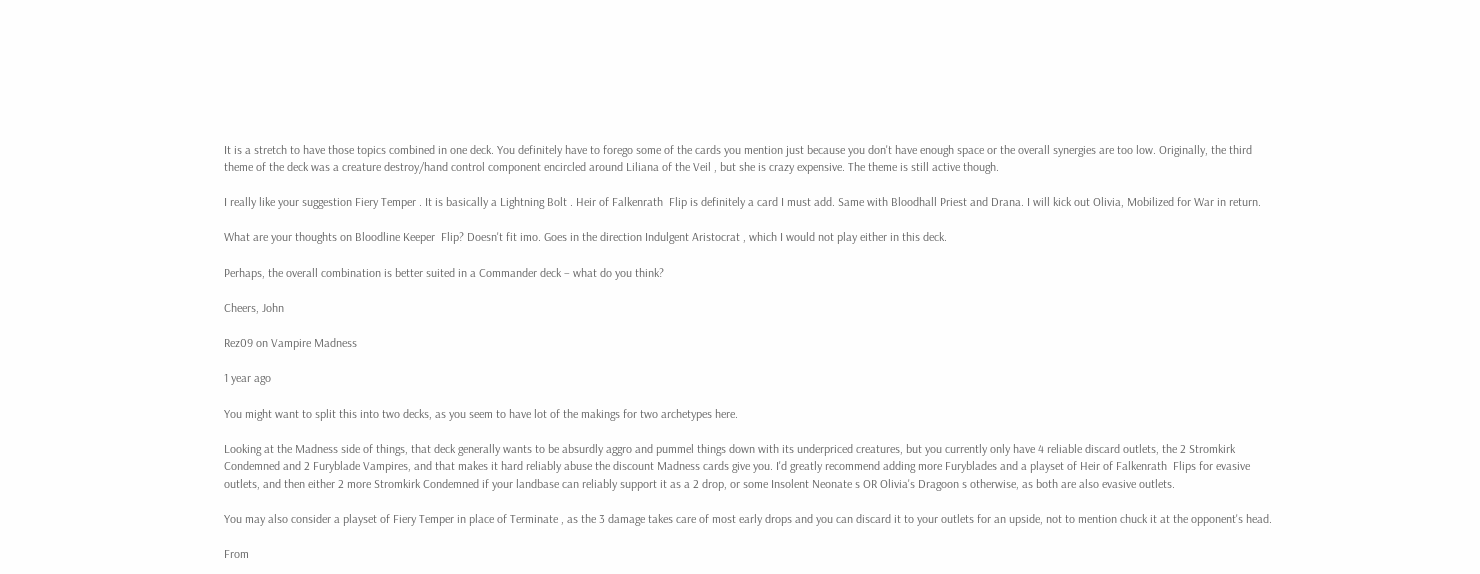It is a stretch to have those topics combined in one deck. You definitely have to forego some of the cards you mention just because you don't have enough space or the overall synergies are too low. Originally, the third theme of the deck was a creature destroy/hand control component encircled around Liliana of the Veil , but she is crazy expensive. The theme is still active though.

I really like your suggestion Fiery Temper . It is basically a Lightning Bolt . Heir of Falkenrath  Flip is definitely a card I must add. Same with Bloodhall Priest and Drana. I will kick out Olivia, Mobilized for War in return.

What are your thoughts on Bloodline Keeper  Flip? Doesn't fit imo. Goes in the direction Indulgent Aristocrat , which I would not play either in this deck.

Perhaps, the overall combination is better suited in a Commander deck – what do you think?

Cheers, John

Rez09 on Vampire Madness

1 year ago

You might want to split this into two decks, as you seem to have lot of the makings for two archetypes here.

Looking at the Madness side of things, that deck generally wants to be absurdly aggro and pummel things down with its underpriced creatures, but you currently only have 4 reliable discard outlets, the 2 Stromkirk Condemned and 2 Furyblade Vampires, and that makes it hard reliably abuse the discount Madness cards give you. I'd greatly recommend adding more Furyblades and a playset of Heir of Falkenrath  Flips for evasive outlets, and then either 2 more Stromkirk Condemned if your landbase can reliably support it as a 2 drop, or some Insolent Neonate s OR Olivia's Dragoon s otherwise, as both are also evasive outlets.

You may also consider a playset of Fiery Temper in place of Terminate , as the 3 damage takes care of most early drops and you can discard it to your outlets for an upside, not to mention chuck it at the opponent's head.

From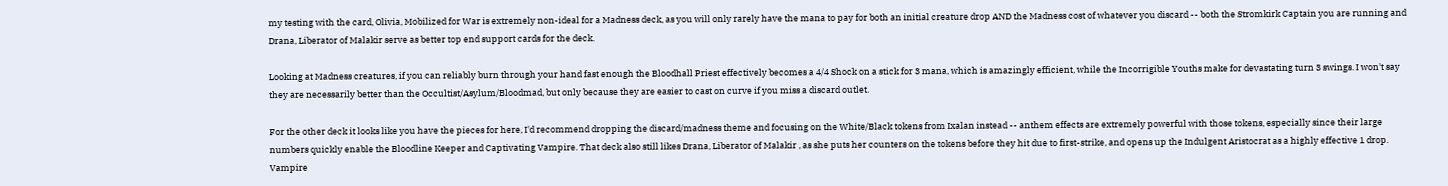my testing with the card, Olivia, Mobilized for War is extremely non-ideal for a Madness deck, as you will only rarely have the mana to pay for both an initial creature drop AND the Madness cost of whatever you discard -- both the Stromkirk Captain you are running and Drana, Liberator of Malakir serve as better top end support cards for the deck.

Looking at Madness creatures, if you can reliably burn through your hand fast enough the Bloodhall Priest effectively becomes a 4/4 Shock on a stick for 3 mana, which is amazingly efficient, while the Incorrigible Youths make for devastating turn 3 swings. I won't say they are necessarily better than the Occultist/Asylum/Bloodmad, but only because they are easier to cast on curve if you miss a discard outlet.

For the other deck it looks like you have the pieces for here, I'd recommend dropping the discard/madness theme and focusing on the White/Black tokens from Ixalan instead -- anthem effects are extremely powerful with those tokens, especially since their large numbers quickly enable the Bloodline Keeper and Captivating Vampire. That deck also still likes Drana, Liberator of Malakir , as she puts her counters on the tokens before they hit due to first-strike, and opens up the Indulgent Aristocrat as a highly effective 1 drop. Vampire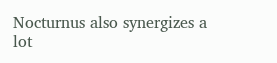Nocturnus also synergizes a lot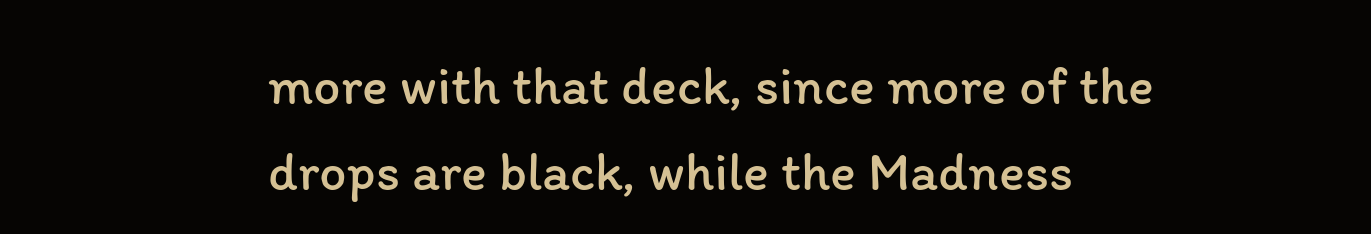more with that deck, since more of the drops are black, while the Madness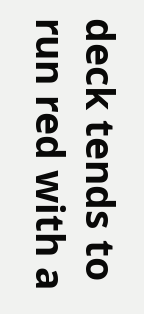deck tends to run red with a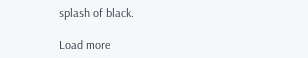splash of black.

Load more